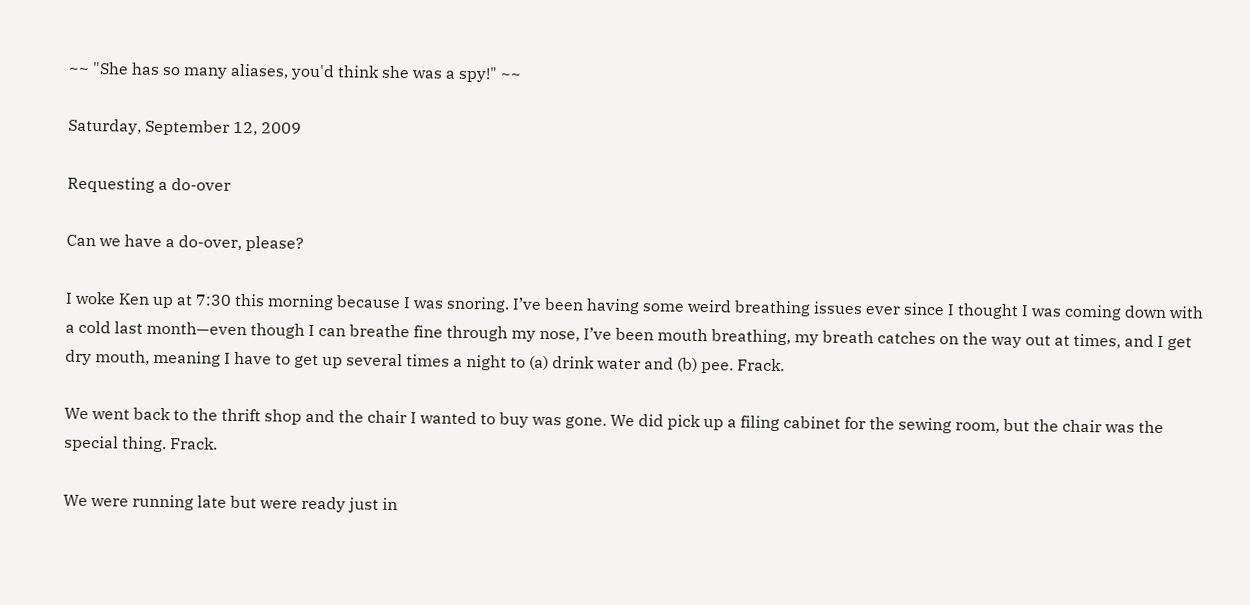~~ "She has so many aliases, you'd think she was a spy!" ~~

Saturday, September 12, 2009

Requesting a do-over

Can we have a do-over, please?

I woke Ken up at 7:30 this morning because I was snoring. I’ve been having some weird breathing issues ever since I thought I was coming down with a cold last month—even though I can breathe fine through my nose, I’ve been mouth breathing, my breath catches on the way out at times, and I get dry mouth, meaning I have to get up several times a night to (a) drink water and (b) pee. Frack.

We went back to the thrift shop and the chair I wanted to buy was gone. We did pick up a filing cabinet for the sewing room, but the chair was the special thing. Frack.

We were running late but were ready just in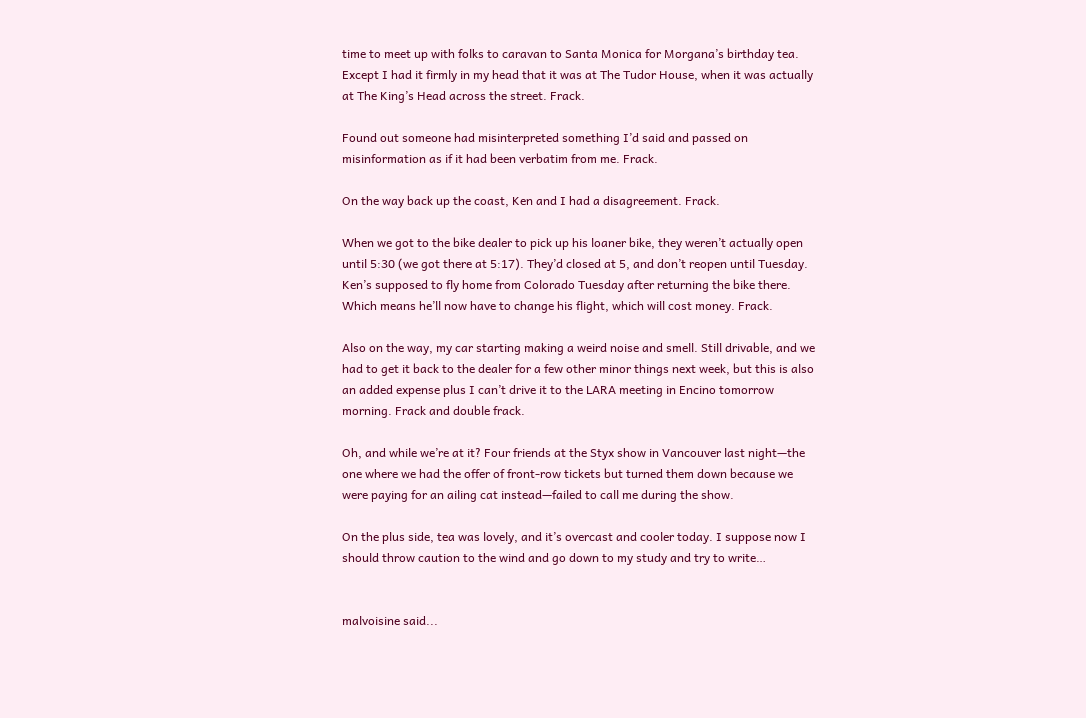time to meet up with folks to caravan to Santa Monica for Morgana’s birthday tea. Except I had it firmly in my head that it was at The Tudor House, when it was actually at The King’s Head across the street. Frack.

Found out someone had misinterpreted something I’d said and passed on misinformation as if it had been verbatim from me. Frack.

On the way back up the coast, Ken and I had a disagreement. Frack.

When we got to the bike dealer to pick up his loaner bike, they weren’t actually open until 5:30 (we got there at 5:17). They’d closed at 5, and don’t reopen until Tuesday. Ken’s supposed to fly home from Colorado Tuesday after returning the bike there. Which means he’ll now have to change his flight, which will cost money. Frack.

Also on the way, my car starting making a weird noise and smell. Still drivable, and we had to get it back to the dealer for a few other minor things next week, but this is also an added expense plus I can’t drive it to the LARA meeting in Encino tomorrow morning. Frack and double frack.

Oh, and while we’re at it? Four friends at the Styx show in Vancouver last night—the one where we had the offer of front-row tickets but turned them down because we were paying for an ailing cat instead—failed to call me during the show.

On the plus side, tea was lovely, and it’s overcast and cooler today. I suppose now I should throw caution to the wind and go down to my study and try to write…


malvoisine said...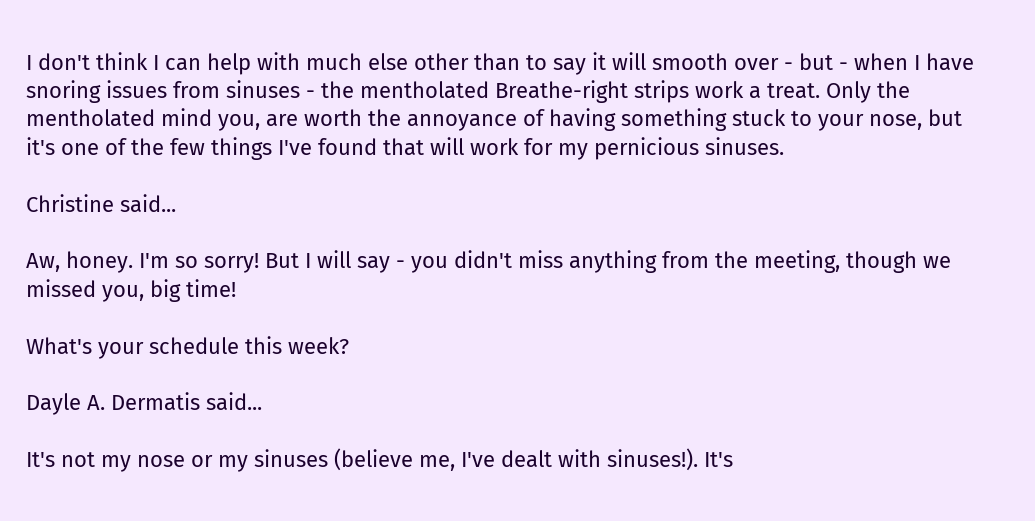I don't think I can help with much else other than to say it will smooth over - but - when I have snoring issues from sinuses - the mentholated Breathe-right strips work a treat. Only the mentholated mind you, are worth the annoyance of having something stuck to your nose, but it's one of the few things I've found that will work for my pernicious sinuses.

Christine said...

Aw, honey. I'm so sorry! But I will say - you didn't miss anything from the meeting, though we missed you, big time!

What's your schedule this week?

Dayle A. Dermatis said...

It's not my nose or my sinuses (believe me, I've dealt with sinuses!). It's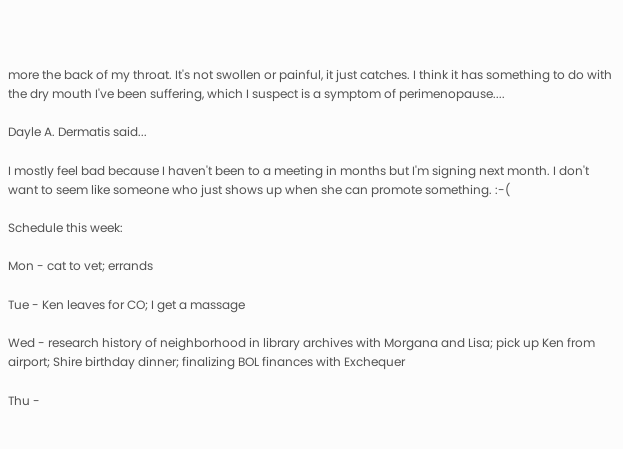more the back of my throat. It's not swollen or painful, it just catches. I think it has something to do with the dry mouth I've been suffering, which I suspect is a symptom of perimenopause....

Dayle A. Dermatis said...

I mostly feel bad because I haven't been to a meeting in months but I'm signing next month. I don't want to seem like someone who just shows up when she can promote something. :-(

Schedule this week:

Mon - cat to vet; errands

Tue - Ken leaves for CO; I get a massage

Wed - research history of neighborhood in library archives with Morgana and Lisa; pick up Ken from airport; Shire birthday dinner; finalizing BOL finances with Exchequer

Thu -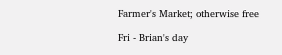Farmer's Market; otherwise free

Fri - Brian's day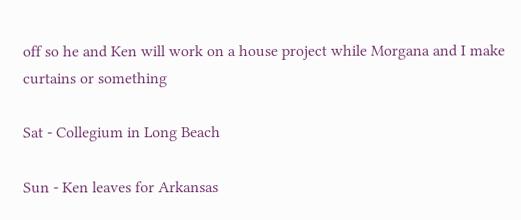off so he and Ken will work on a house project while Morgana and I make curtains or something

Sat - Collegium in Long Beach

Sun - Ken leaves for Arkansas